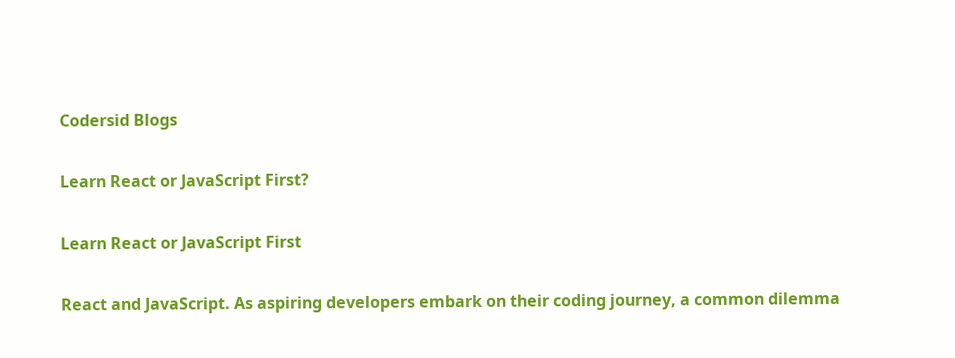Codersid Blogs

Learn React or JavaScript First?

Learn React or JavaScript First

React and JavaScript. As aspiring developers embark on their coding journey, a common dilemma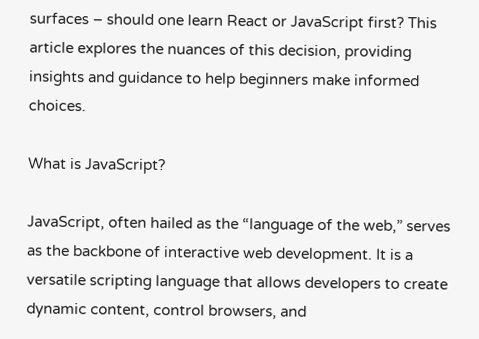surfaces – should one learn React or JavaScript first? This article explores the nuances of this decision, providing insights and guidance to help beginners make informed choices.

What is JavaScript?

JavaScript, often hailed as the “language of the web,” serves as the backbone of interactive web development. It is a versatile scripting language that allows developers to create dynamic content, control browsers, and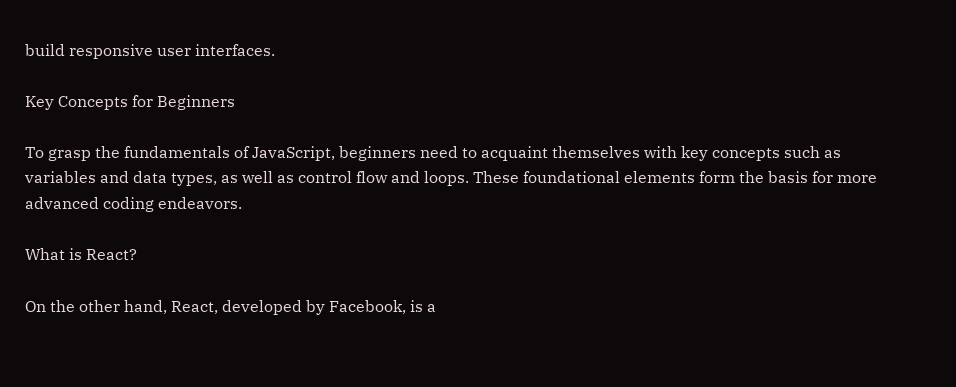build responsive user interfaces.

Key Concepts for Beginners

To grasp the fundamentals of JavaScript, beginners need to acquaint themselves with key concepts such as variables and data types, as well as control flow and loops. These foundational elements form the basis for more advanced coding endeavors.

What is React?

On the other hand, React, developed by Facebook, is a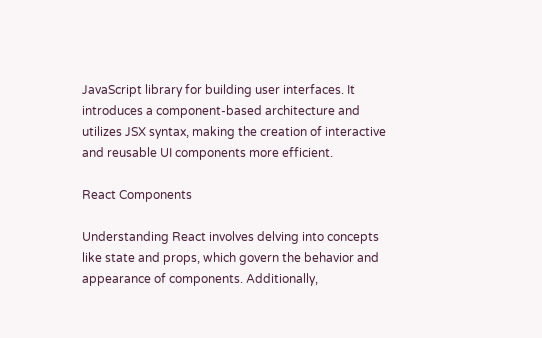JavaScript library for building user interfaces. It introduces a component-based architecture and utilizes JSX syntax, making the creation of interactive and reusable UI components more efficient.

React Components

Understanding React involves delving into concepts like state and props, which govern the behavior and appearance of components. Additionally,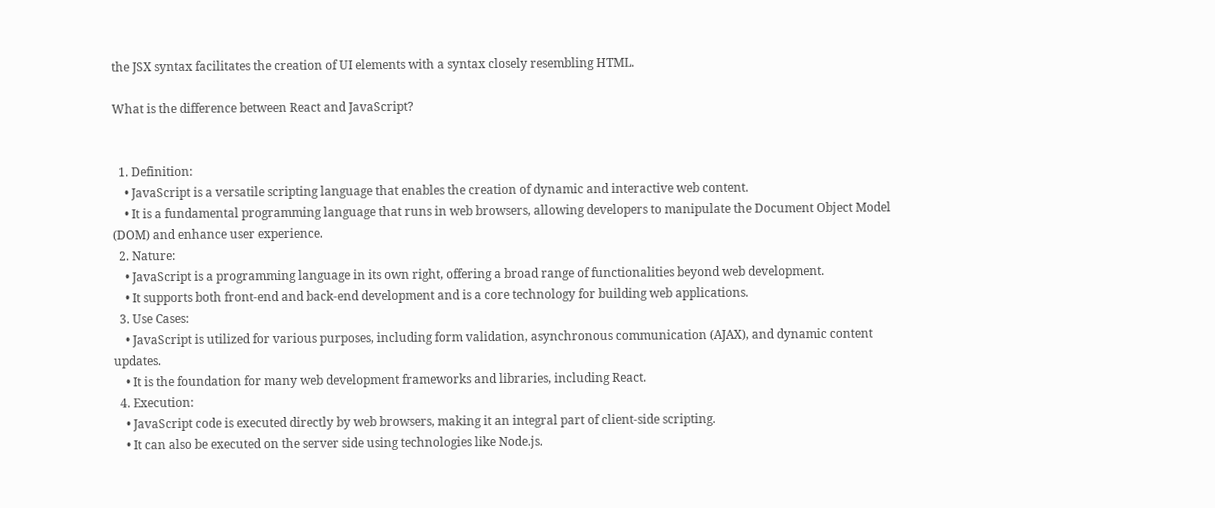the JSX syntax facilitates the creation of UI elements with a syntax closely resembling HTML.

What is the difference between React and JavaScript?


  1. Definition:
    • JavaScript is a versatile scripting language that enables the creation of dynamic and interactive web content.
    • It is a fundamental programming language that runs in web browsers, allowing developers to manipulate the Document Object Model (DOM) and enhance user experience.
  2. Nature:
    • JavaScript is a programming language in its own right, offering a broad range of functionalities beyond web development.
    • It supports both front-end and back-end development and is a core technology for building web applications.
  3. Use Cases:
    • JavaScript is utilized for various purposes, including form validation, asynchronous communication (AJAX), and dynamic content updates.
    • It is the foundation for many web development frameworks and libraries, including React.
  4. Execution:
    • JavaScript code is executed directly by web browsers, making it an integral part of client-side scripting.
    • It can also be executed on the server side using technologies like Node.js.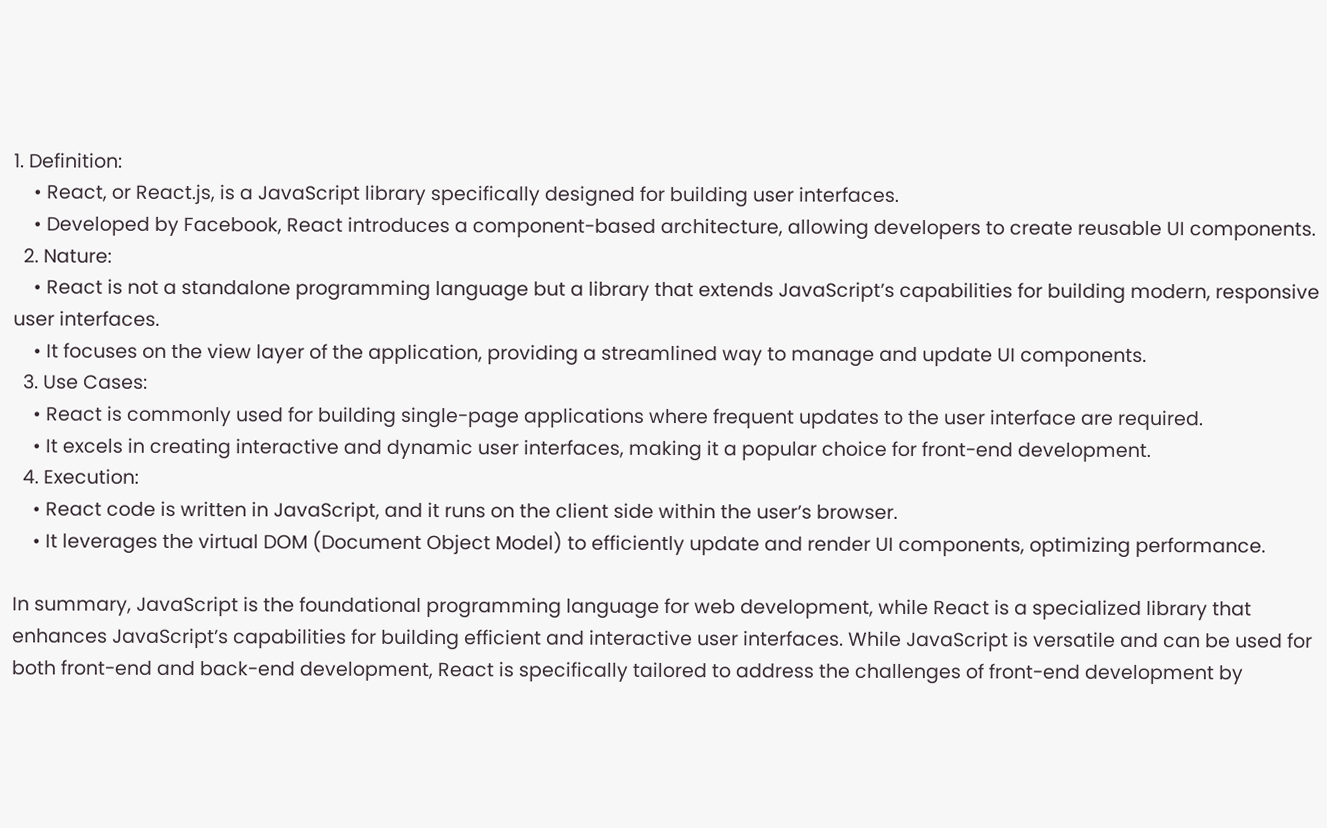1. Definition:
    • React, or React.js, is a JavaScript library specifically designed for building user interfaces.
    • Developed by Facebook, React introduces a component-based architecture, allowing developers to create reusable UI components.
  2. Nature:
    • React is not a standalone programming language but a library that extends JavaScript’s capabilities for building modern, responsive user interfaces.
    • It focuses on the view layer of the application, providing a streamlined way to manage and update UI components.
  3. Use Cases:
    • React is commonly used for building single-page applications where frequent updates to the user interface are required.
    • It excels in creating interactive and dynamic user interfaces, making it a popular choice for front-end development.
  4. Execution:
    • React code is written in JavaScript, and it runs on the client side within the user’s browser.
    • It leverages the virtual DOM (Document Object Model) to efficiently update and render UI components, optimizing performance.

In summary, JavaScript is the foundational programming language for web development, while React is a specialized library that enhances JavaScript’s capabilities for building efficient and interactive user interfaces. While JavaScript is versatile and can be used for both front-end and back-end development, React is specifically tailored to address the challenges of front-end development by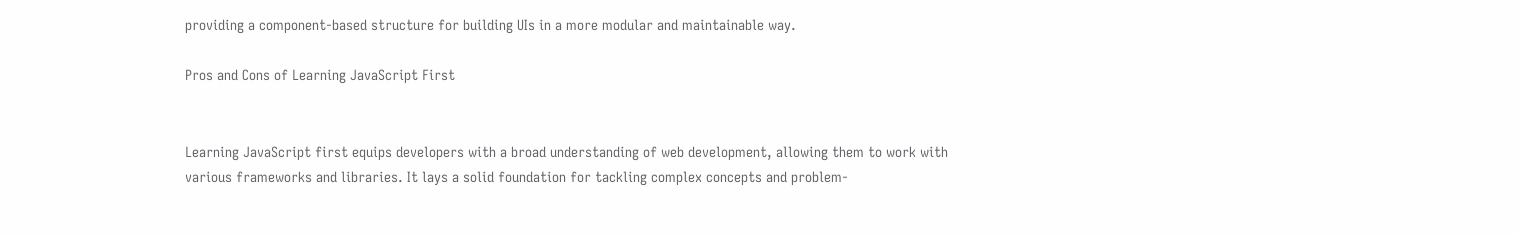providing a component-based structure for building UIs in a more modular and maintainable way.

Pros and Cons of Learning JavaScript First


Learning JavaScript first equips developers with a broad understanding of web development, allowing them to work with various frameworks and libraries. It lays a solid foundation for tackling complex concepts and problem-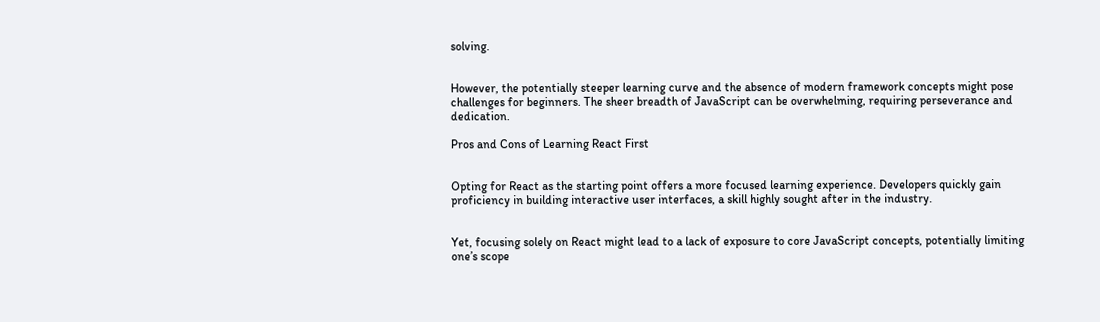solving.


However, the potentially steeper learning curve and the absence of modern framework concepts might pose challenges for beginners. The sheer breadth of JavaScript can be overwhelming, requiring perseverance and dedication.

Pros and Cons of Learning React First


Opting for React as the starting point offers a more focused learning experience. Developers quickly gain proficiency in building interactive user interfaces, a skill highly sought after in the industry.


Yet, focusing solely on React might lead to a lack of exposure to core JavaScript concepts, potentially limiting one’s scope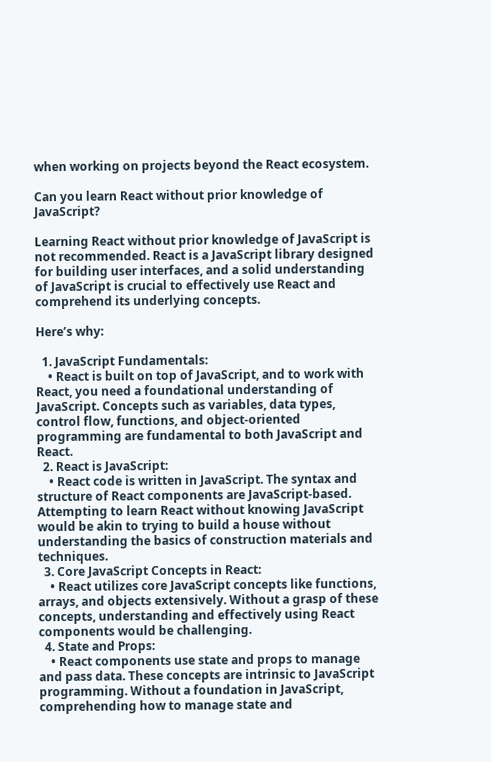when working on projects beyond the React ecosystem.

Can you learn React without prior knowledge of JavaScript?

Learning React without prior knowledge of JavaScript is not recommended. React is a JavaScript library designed for building user interfaces, and a solid understanding of JavaScript is crucial to effectively use React and comprehend its underlying concepts.

Here’s why:

  1. JavaScript Fundamentals:
    • React is built on top of JavaScript, and to work with React, you need a foundational understanding of JavaScript. Concepts such as variables, data types, control flow, functions, and object-oriented programming are fundamental to both JavaScript and React.
  2. React is JavaScript:
    • React code is written in JavaScript. The syntax and structure of React components are JavaScript-based. Attempting to learn React without knowing JavaScript would be akin to trying to build a house without understanding the basics of construction materials and techniques.
  3. Core JavaScript Concepts in React:
    • React utilizes core JavaScript concepts like functions, arrays, and objects extensively. Without a grasp of these concepts, understanding and effectively using React components would be challenging.
  4. State and Props:
    • React components use state and props to manage and pass data. These concepts are intrinsic to JavaScript programming. Without a foundation in JavaScript, comprehending how to manage state and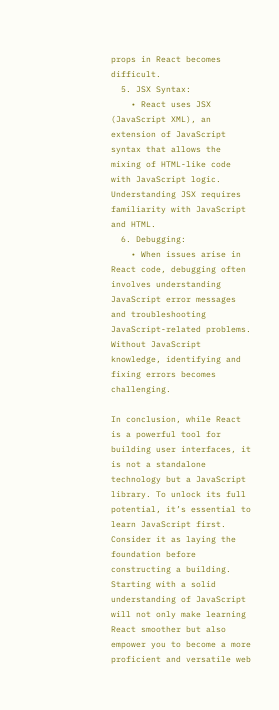props in React becomes difficult.
  5. JSX Syntax:
    • React uses JSX (JavaScript XML), an extension of JavaScript syntax that allows the mixing of HTML-like code with JavaScript logic. Understanding JSX requires familiarity with JavaScript and HTML.
  6. Debugging:
    • When issues arise in React code, debugging often involves understanding JavaScript error messages and troubleshooting JavaScript-related problems. Without JavaScript knowledge, identifying and fixing errors becomes challenging.

In conclusion, while React is a powerful tool for building user interfaces, it is not a standalone technology but a JavaScript library. To unlock its full potential, it’s essential to learn JavaScript first. Consider it as laying the foundation before constructing a building. Starting with a solid understanding of JavaScript will not only make learning React smoother but also empower you to become a more proficient and versatile web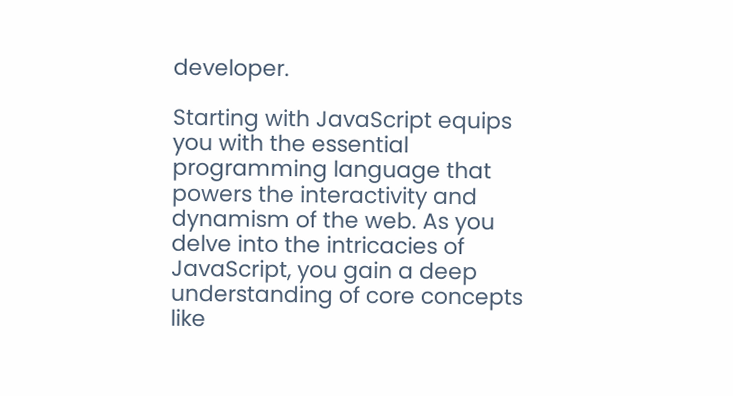developer.

Starting with JavaScript equips you with the essential programming language that powers the interactivity and dynamism of the web. As you delve into the intricacies of JavaScript, you gain a deep understanding of core concepts like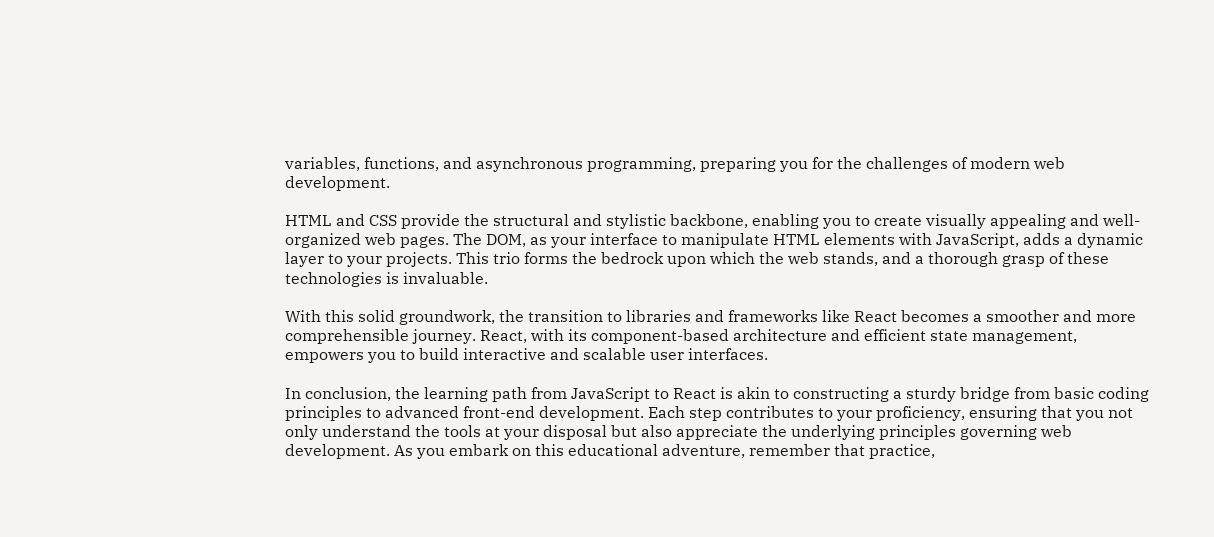variables, functions, and asynchronous programming, preparing you for the challenges of modern web development.

HTML and CSS provide the structural and stylistic backbone, enabling you to create visually appealing and well-organized web pages. The DOM, as your interface to manipulate HTML elements with JavaScript, adds a dynamic layer to your projects. This trio forms the bedrock upon which the web stands, and a thorough grasp of these technologies is invaluable.

With this solid groundwork, the transition to libraries and frameworks like React becomes a smoother and more comprehensible journey. React, with its component-based architecture and efficient state management, empowers you to build interactive and scalable user interfaces.

In conclusion, the learning path from JavaScript to React is akin to constructing a sturdy bridge from basic coding principles to advanced front-end development. Each step contributes to your proficiency, ensuring that you not only understand the tools at your disposal but also appreciate the underlying principles governing web development. As you embark on this educational adventure, remember that practice,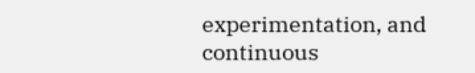experimentation, and continuous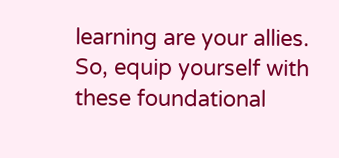learning are your allies. So, equip yourself with these foundational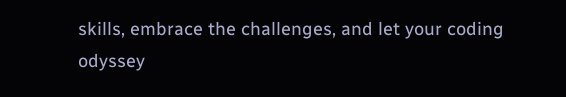skills, embrace the challenges, and let your coding odyssey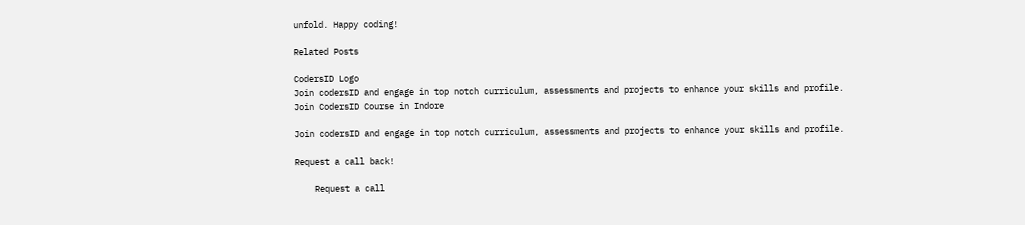unfold. Happy coding!

Related Posts

CodersID Logo
Join codersID and engage in top notch curriculum, assessments and projects to enhance your skills and profile.
Join CodersID Course in Indore

Join codersID and engage in top notch curriculum, assessments and projects to enhance your skills and profile.

Request a call back!

    Request a call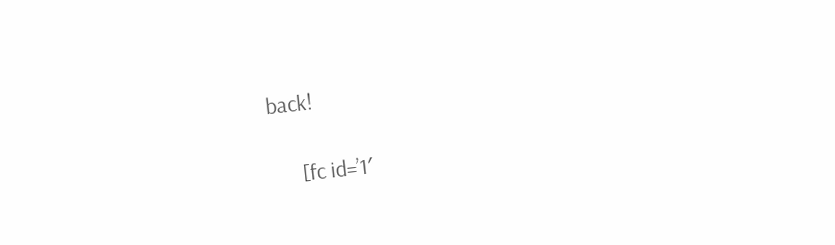back!

      [fc id=’1′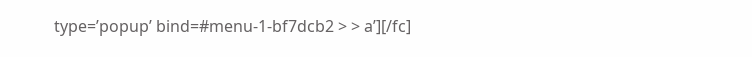type=’popup’ bind=#menu-1-bf7dcb2 > > a’][/fc]